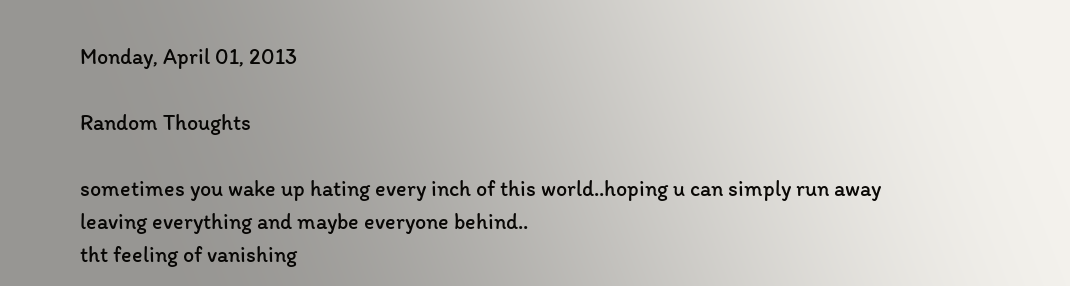Monday, April 01, 2013

Random Thoughts

sometimes you wake up hating every inch of this world..hoping u can simply run away leaving everything and maybe everyone behind..
tht feeling of vanishing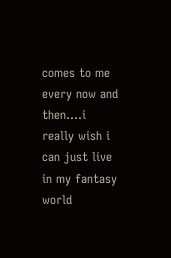comes to me every now and then....i really wish i can just live in my fantasy world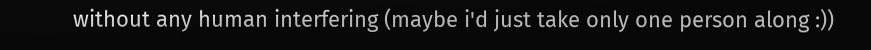without any human interfering (maybe i'd just take only one person along :))